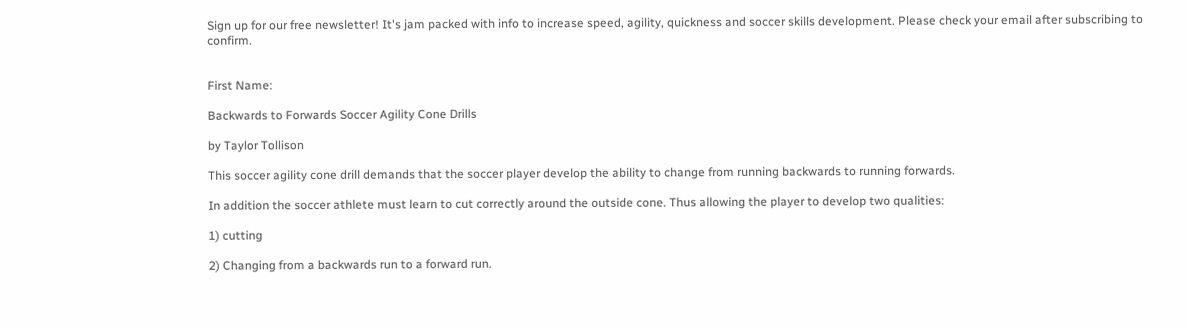Sign up for our free newsletter! It's jam packed with info to increase speed, agility, quickness and soccer skills development. Please check your email after subscribing to confirm.


First Name:

Backwards to Forwards Soccer Agility Cone Drills

by Taylor Tollison

This soccer agility cone drill demands that the soccer player develop the ability to change from running backwards to running forwards.

In addition the soccer athlete must learn to cut correctly around the outside cone. Thus allowing the player to develop two qualities:

1) cutting

2) Changing from a backwards run to a forward run.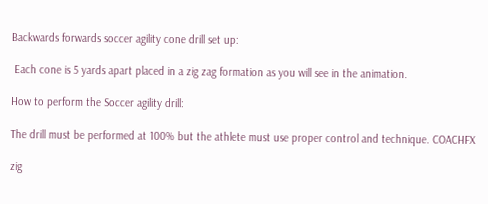Backwards forwards soccer agility cone drill set up:

 Each cone is 5 yards apart placed in a zig zag formation as you will see in the animation.

How to perform the Soccer agility drill:

The drill must be performed at 100% but the athlete must use proper control and technique. COACHFX

zig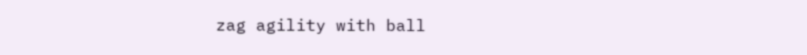zag agility with ball